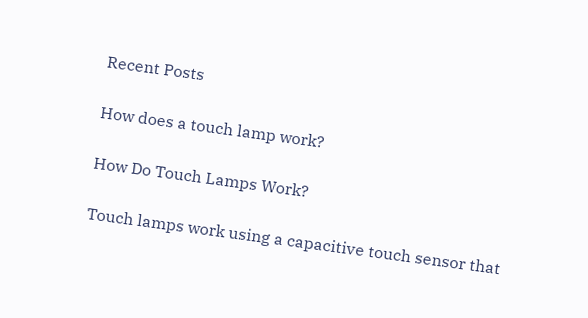Recent Posts

How does a touch lamp work?

How Do Touch Lamps Work?

Touch lamps work using a capacitive touch sensor that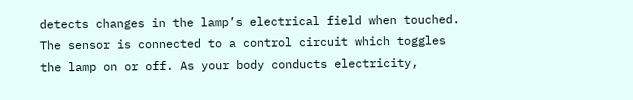detects changes in the lamp’s electrical field when touched. The sensor is connected to a control circuit which toggles the lamp on or off. As your body conducts electricity,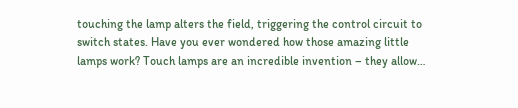touching the lamp alters the field, triggering the control circuit to switch states. Have you ever wondered how those amazing little lamps work? Touch lamps are an incredible invention – they allow…